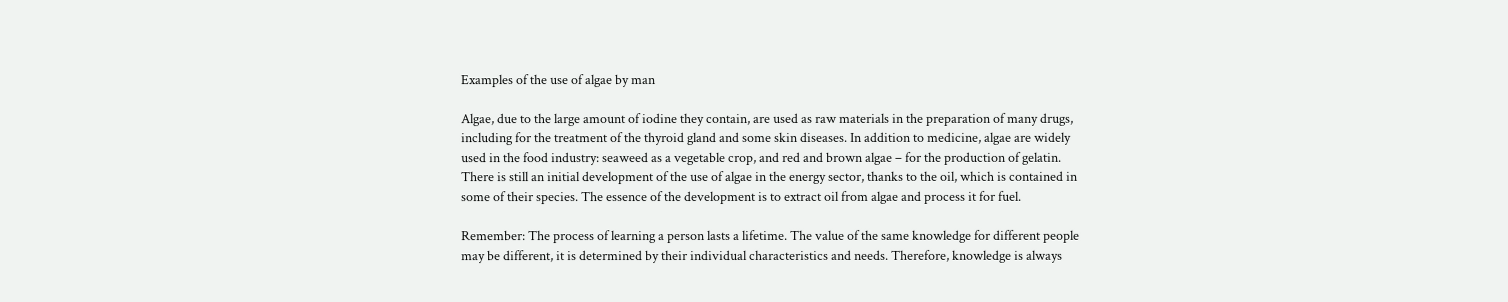Examples of the use of algae by man

Algae, due to the large amount of iodine they contain, are used as raw materials in the preparation of many drugs, including for the treatment of the thyroid gland and some skin diseases. In addition to medicine, algae are widely used in the food industry: seaweed as a vegetable crop, and red and brown algae – for the production of gelatin. There is still an initial development of the use of algae in the energy sector, thanks to the oil, which is contained in some of their species. The essence of the development is to extract oil from algae and process it for fuel.

Remember: The process of learning a person lasts a lifetime. The value of the same knowledge for different people may be different, it is determined by their individual characteristics and needs. Therefore, knowledge is always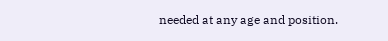needed at any age and position.